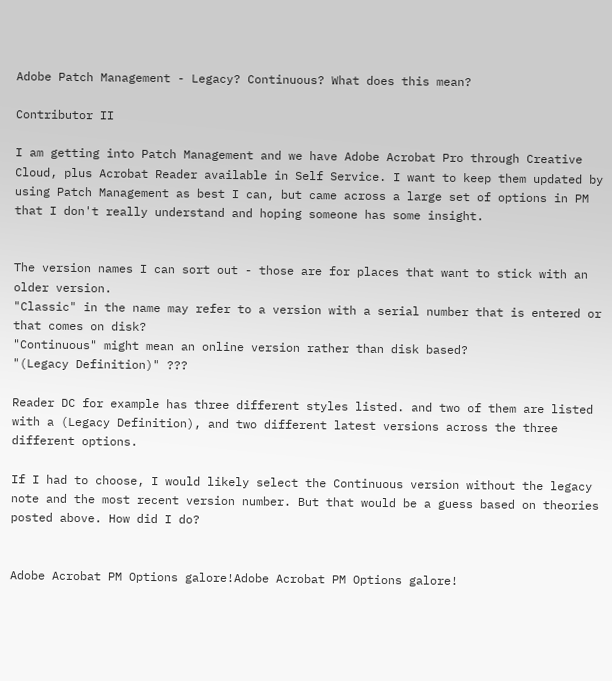Adobe Patch Management - Legacy? Continuous? What does this mean?

Contributor II

I am getting into Patch Management and we have Adobe Acrobat Pro through Creative Cloud, plus Acrobat Reader available in Self Service. I want to keep them updated by using Patch Management as best I can, but came across a large set of options in PM that I don't really understand and hoping someone has some insight.


The version names I can sort out - those are for places that want to stick with an older version.
"Classic" in the name may refer to a version with a serial number that is entered or that comes on disk?
"Continuous" might mean an online version rather than disk based?
"(Legacy Definition)" ???

Reader DC for example has three different styles listed. and two of them are listed with a (Legacy Definition), and two different latest versions across the three different options.

If I had to choose, I would likely select the Continuous version without the legacy note and the most recent version number. But that would be a guess based on theories posted above. How did I do?


Adobe Acrobat PM Options galore!Adobe Acrobat PM Options galore!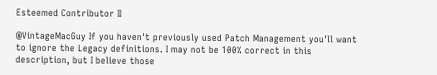Esteemed Contributor II

@VintageMacGuy If you haven't previously used Patch Management you'll want to ignore the Legacy definitions. I may not be 100% correct in this description, but I believe those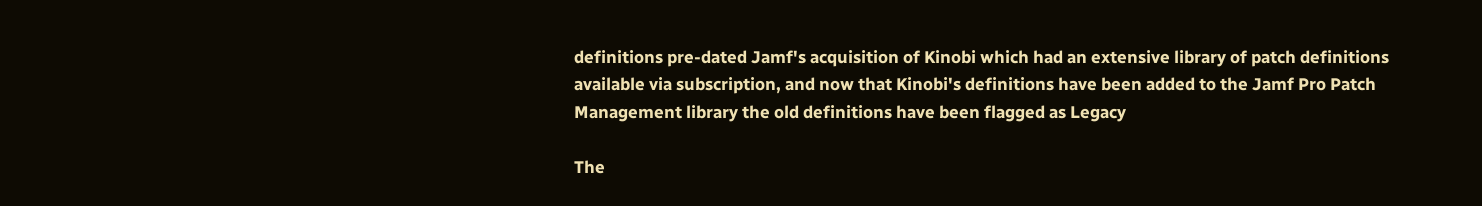definitions pre-dated Jamf's acquisition of Kinobi which had an extensive library of patch definitions available via subscription, and now that Kinobi's definitions have been added to the Jamf Pro Patch Management library the old definitions have been flagged as Legacy

The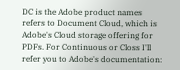DC is the Adobe product names refers to Document Cloud, which is Adobe's Cloud storage offering for PDFs. For Continuous or Closs I'll refer you to Adobe's documentation: